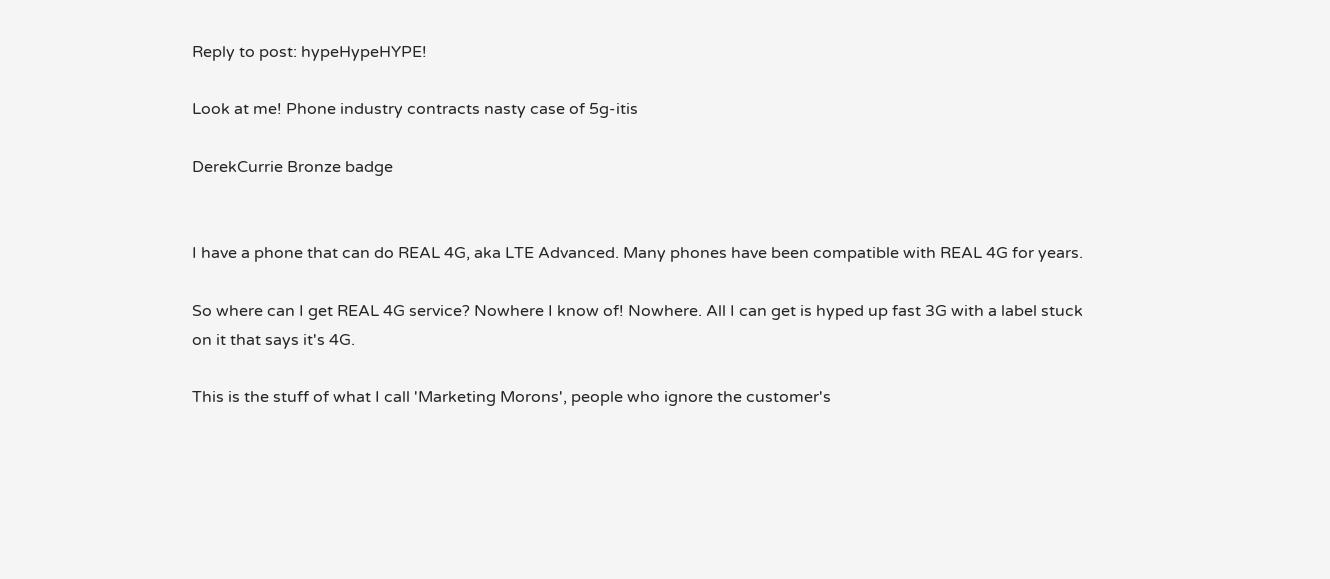Reply to post: hypeHypeHYPE!

Look at me! Phone industry contracts nasty case of 5g-itis

DerekCurrie Bronze badge


I have a phone that can do REAL 4G, aka LTE Advanced. Many phones have been compatible with REAL 4G for years.

So where can I get REAL 4G service? Nowhere I know of! Nowhere. All I can get is hyped up fast 3G with a label stuck on it that says it's 4G.

This is the stuff of what I call 'Marketing Morons', people who ignore the customer's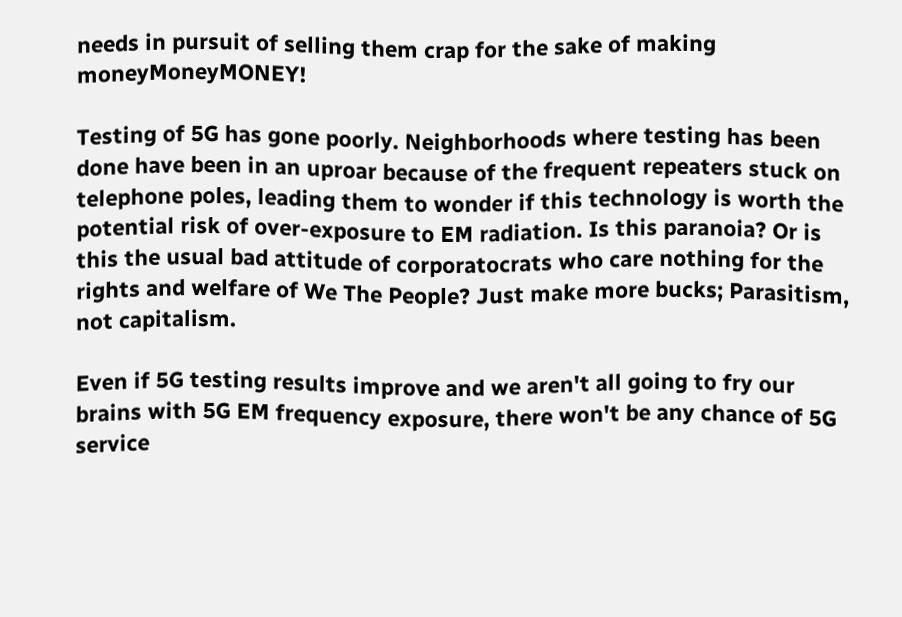needs in pursuit of selling them crap for the sake of making moneyMoneyMONEY!

Testing of 5G has gone poorly. Neighborhoods where testing has been done have been in an uproar because of the frequent repeaters stuck on telephone poles, leading them to wonder if this technology is worth the potential risk of over-exposure to EM radiation. Is this paranoia? Or is this the usual bad attitude of corporatocrats who care nothing for the rights and welfare of We The People? Just make more bucks; Parasitism, not capitalism.

Even if 5G testing results improve and we aren't all going to fry our brains with 5G EM frequency exposure, there won't be any chance of 5G service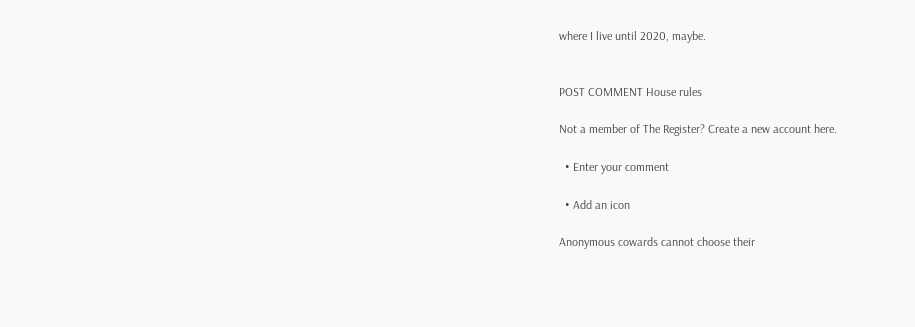where I live until 2020, maybe.


POST COMMENT House rules

Not a member of The Register? Create a new account here.

  • Enter your comment

  • Add an icon

Anonymous cowards cannot choose their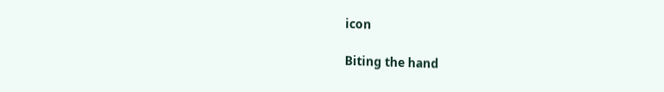icon

Biting the hand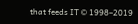that feeds IT © 1998–2019